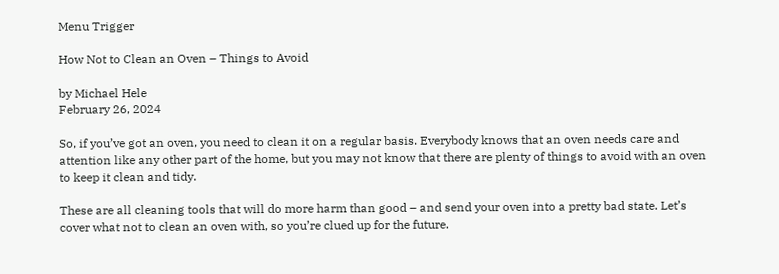Menu Trigger

How Not to Clean an Oven – Things to Avoid

by Michael Hele
February 26, 2024

So, if you’ve got an oven, you need to clean it on a regular basis. Everybody knows that an oven needs care and attention like any other part of the home, but you may not know that there are plenty of things to avoid with an oven to keep it clean and tidy.

These are all cleaning tools that will do more harm than good – and send your oven into a pretty bad state. Let’s cover what not to clean an oven with, so you’re clued up for the future.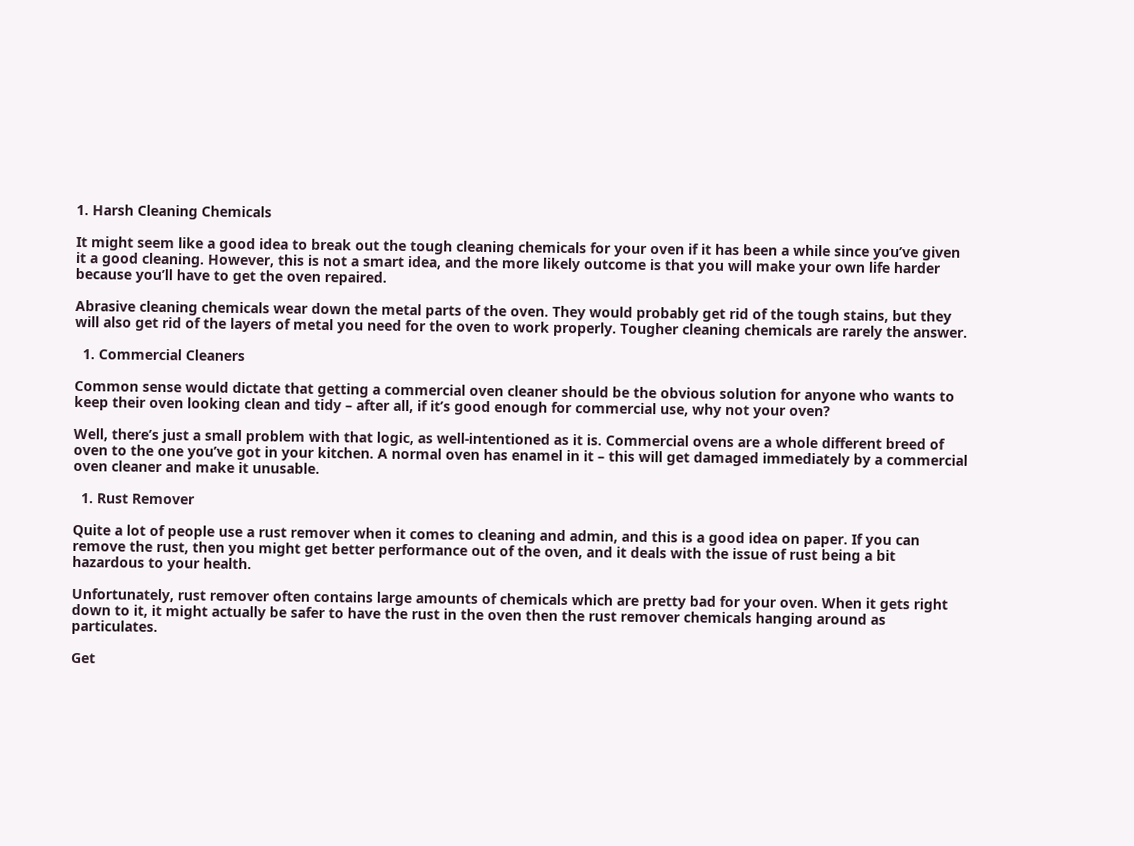1. Harsh Cleaning Chemicals

It might seem like a good idea to break out the tough cleaning chemicals for your oven if it has been a while since you’ve given it a good cleaning. However, this is not a smart idea, and the more likely outcome is that you will make your own life harder because you’ll have to get the oven repaired.

Abrasive cleaning chemicals wear down the metal parts of the oven. They would probably get rid of the tough stains, but they will also get rid of the layers of metal you need for the oven to work properly. Tougher cleaning chemicals are rarely the answer.

  1. Commercial Cleaners

Common sense would dictate that getting a commercial oven cleaner should be the obvious solution for anyone who wants to keep their oven looking clean and tidy – after all, if it’s good enough for commercial use, why not your oven?

Well, there’s just a small problem with that logic, as well-intentioned as it is. Commercial ovens are a whole different breed of oven to the one you’ve got in your kitchen. A normal oven has enamel in it – this will get damaged immediately by a commercial oven cleaner and make it unusable.

  1. Rust Remover

Quite a lot of people use a rust remover when it comes to cleaning and admin, and this is a good idea on paper. If you can remove the rust, then you might get better performance out of the oven, and it deals with the issue of rust being a bit hazardous to your health.

Unfortunately, rust remover often contains large amounts of chemicals which are pretty bad for your oven. When it gets right down to it, it might actually be safer to have the rust in the oven then the rust remover chemicals hanging around as particulates.

Get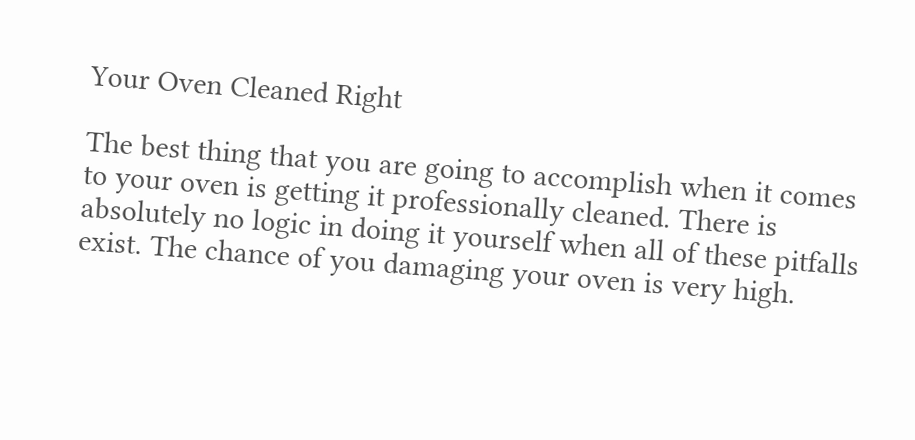Your Oven Cleaned Right

The best thing that you are going to accomplish when it comes to your oven is getting it professionally cleaned. There is absolutely no logic in doing it yourself when all of these pitfalls exist. The chance of you damaging your oven is very high.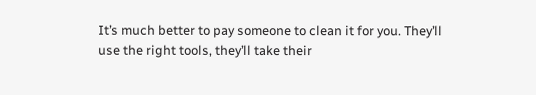It’s much better to pay someone to clean it for you. They’ll use the right tools, they’ll take their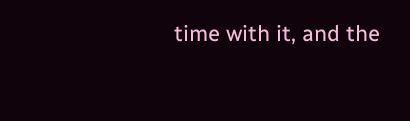time with it, and the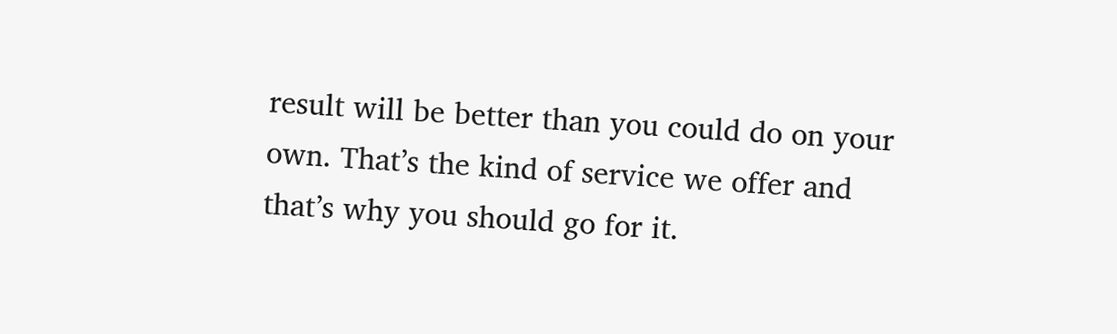result will be better than you could do on your own. That’s the kind of service we offer and that’s why you should go for it.